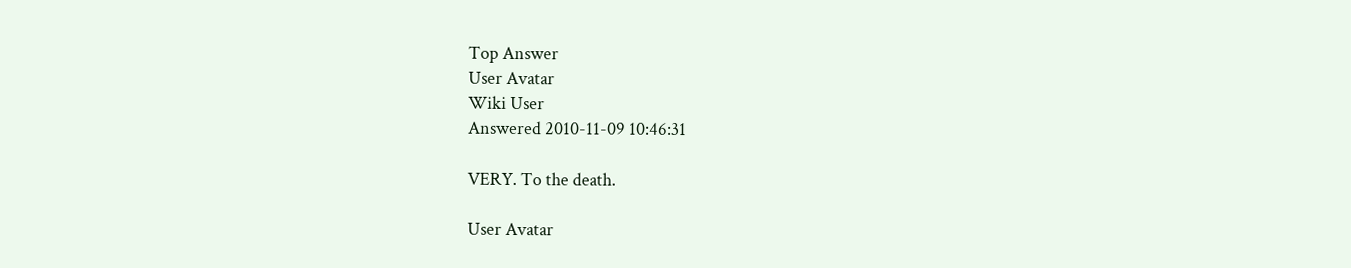Top Answer
User Avatar
Wiki User
Answered 2010-11-09 10:46:31

VERY. To the death.

User Avatar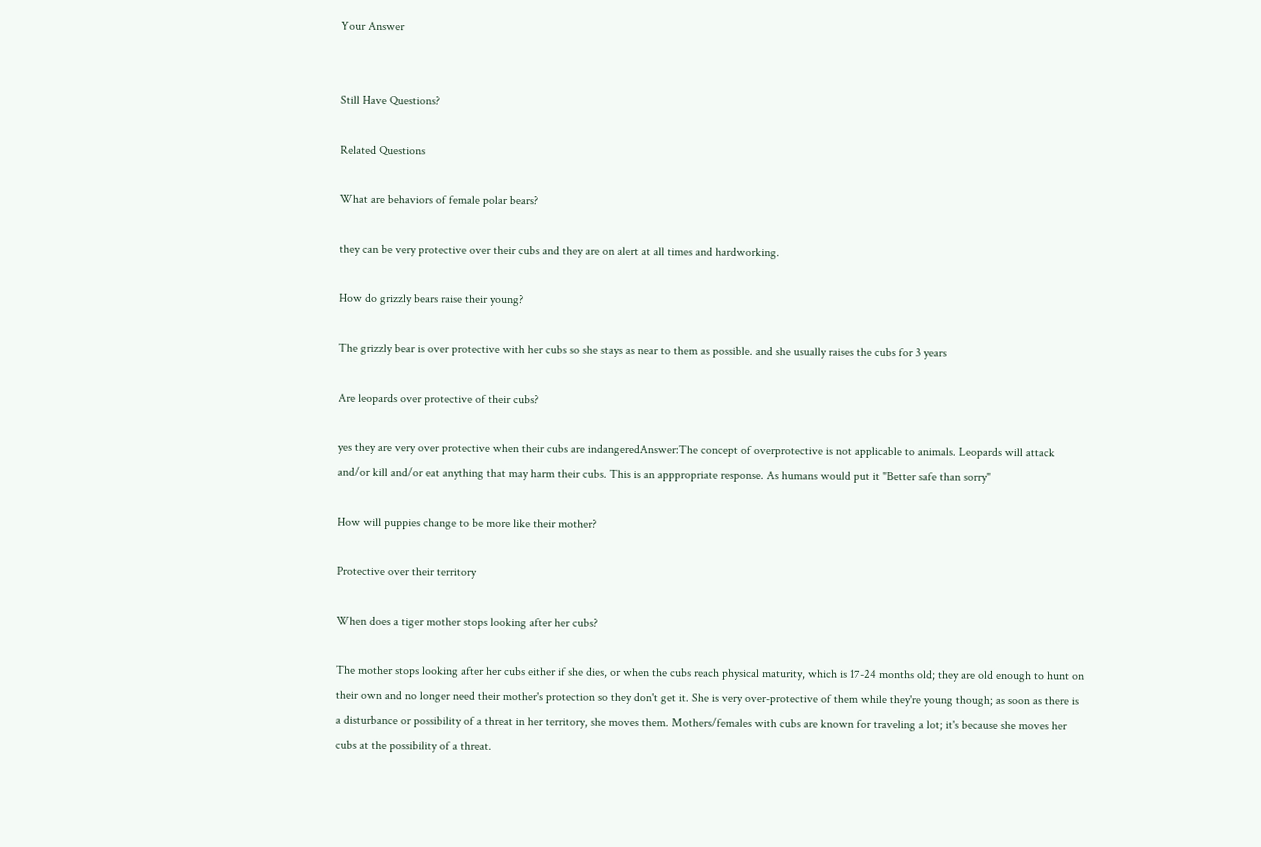Your Answer


Still Have Questions?

Related Questions

What are behaviors of female polar bears?

they can be very protective over their cubs and they are on alert at all times and hardworking.

How do grizzly bears raise their young?

The grizzly bear is over protective with her cubs so she stays as near to them as possible. and she usually raises the cubs for 3 years

Are leopards over protective of their cubs?

yes they are very over protective when their cubs are indangeredAnswer:The concept of overprotective is not applicable to animals. Leopards will attack and/or kill and/or eat anything that may harm their cubs. This is an apppropriate response. As humans would put it "Better safe than sorry"

How will puppies change to be more like their mother?

Protective over their territory

When does a tiger mother stops looking after her cubs?

The mother stops looking after her cubs either if she dies, or when the cubs reach physical maturity, which is 17-24 months old; they are old enough to hunt on their own and no longer need their mother's protection so they don't get it. She is very over-protective of them while they're young though; as soon as there is a disturbance or possibility of a threat in her territory, she moves them. Mothers/females with cubs are known for traveling a lot; it's because she moves her cubs at the possibility of a threat.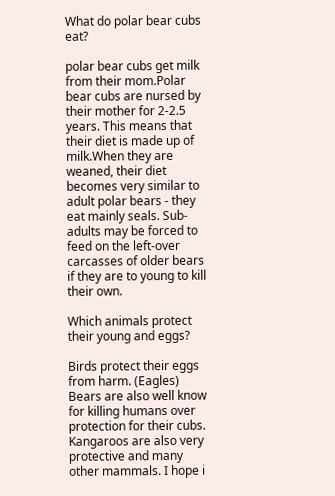What do polar bear cubs eat?

polar bear cubs get milk from their mom.Polar bear cubs are nursed by their mother for 2-2.5 years. This means that their diet is made up of milk.When they are weaned, their diet becomes very similar to adult polar bears - they eat mainly seals. Sub-adults may be forced to feed on the left-over carcasses of older bears if they are to young to kill their own.

Which animals protect their young and eggs?

Birds protect their eggs from harm. (Eagles) Bears are also well know for killing humans over protection for their cubs. Kangaroos are also very protective and many other mammals. I hope i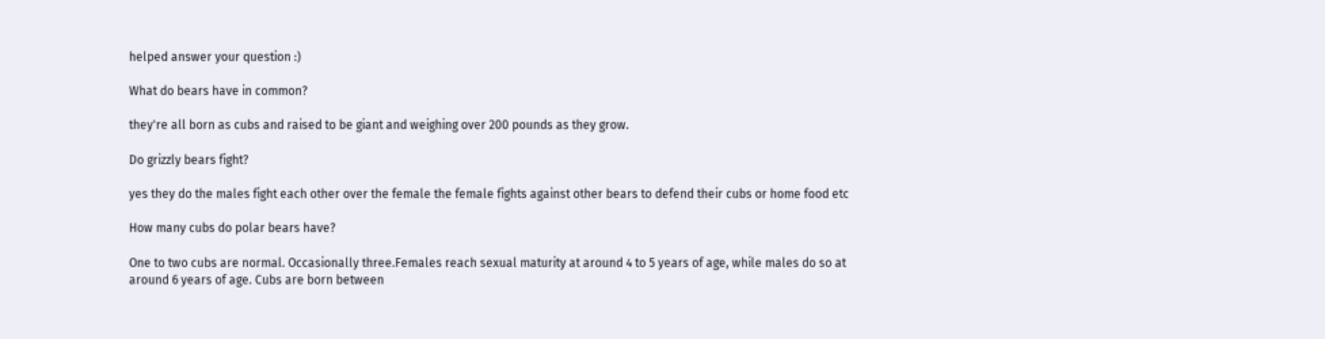helped answer your question :)

What do bears have in common?

they're all born as cubs and raised to be giant and weighing over 200 pounds as they grow.

Do grizzly bears fight?

yes they do the males fight each other over the female the female fights against other bears to defend their cubs or home food etc

How many cubs do polar bears have?

One to two cubs are normal. Occasionally three.Females reach sexual maturity at around 4 to 5 years of age, while males do so at around 6 years of age. Cubs are born between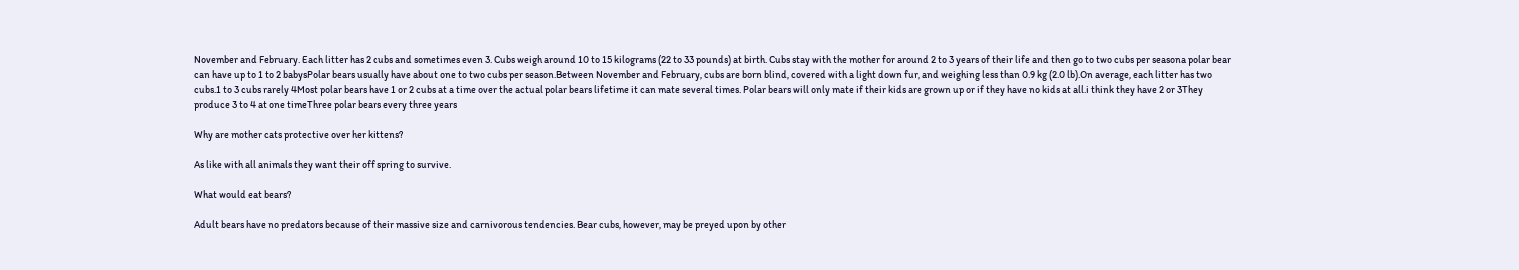November and February. Each litter has 2 cubs and sometimes even 3. Cubs weigh around 10 to 15 kilograms (22 to 33 pounds) at birth. Cubs stay with the mother for around 2 to 3 years of their life and then go to two cubs per seasona polar bear can have up to 1 to 2 babysPolar bears usually have about one to two cubs per season.Between November and February, cubs are born blind, covered with a light down fur, and weighing less than 0.9 kg (2.0 lb).On average, each litter has two cubs.1 to 3 cubs rarely 4Most polar bears have 1 or 2 cubs at a time over the actual polar bears lifetime it can mate several times. Polar bears will only mate if their kids are grown up or if they have no kids at all.i think they have 2 or 3They produce 3 to 4 at one timeThree polar bears every three years

Why are mother cats protective over her kittens?

As like with all animals they want their off spring to survive.

What would eat bears?

Adult bears have no predators because of their massive size and carnivorous tendencies. Bear cubs, however, may be preyed upon by other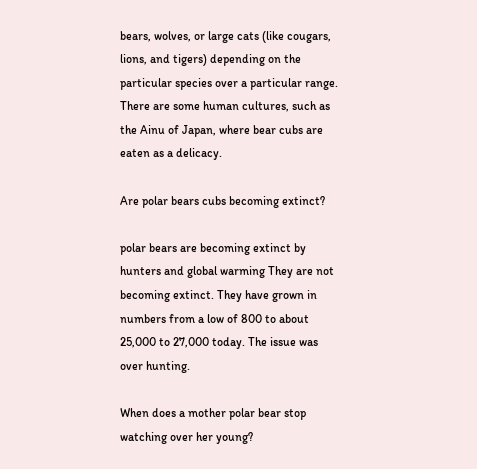bears, wolves, or large cats (like cougars, lions, and tigers) depending on the particular species over a particular range. There are some human cultures, such as the Ainu of Japan, where bear cubs are eaten as a delicacy.

Are polar bears cubs becoming extinct?

polar bears are becoming extinct by hunters and global warming They are not becoming extinct. They have grown in numbers from a low of 800 to about 25,000 to 27,000 today. The issue was over hunting.

When does a mother polar bear stop watching over her young?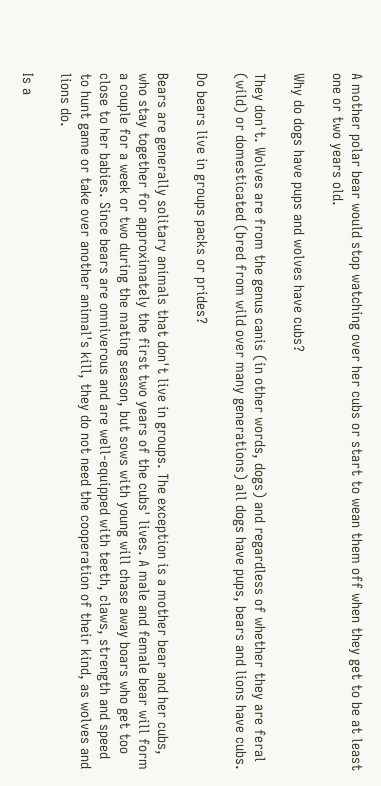A mother polar bear would stop watching over her cubs or start to wean them off when they get to be at least one or two years old.

Why do dogs have pups and wolves have cubs?

They don't. Wolves are from the genus canis (in other words, dogs) and regardless of whether they are feral (wild) or domesticated (bred from wild over many generations) all dogs have pups, bears and lions have cubs.

Do bears live in groups packs or prides?

Bears are generally solitary animals that don't live in groups. The exception is a mother bear and her cubs, who stay together for approximately the first two years of the cubs' lives. A male and female bear will form a couple for a week or two during the mating season, but sows with young will chase away boars who get too close to her babies. Since bears are omniverous and are well-equipped with teeth, claws, strength and speed to hunt game or take over another animal's kill, they do not need the cooperation of their kind, as wolves and lions do.

Is a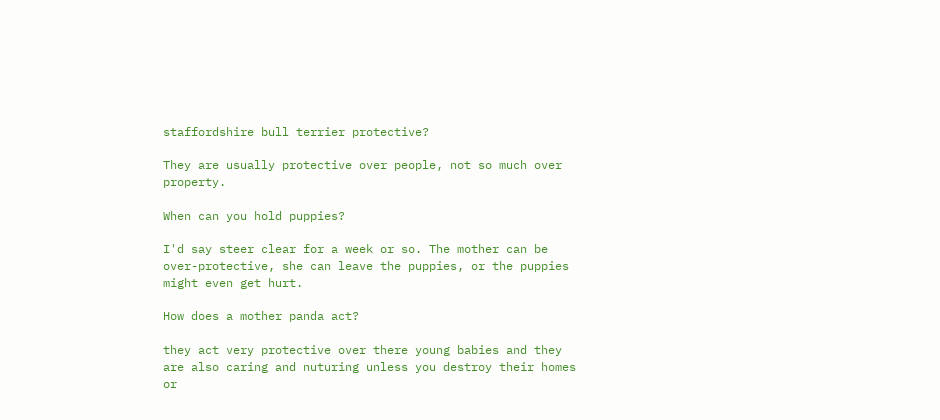staffordshire bull terrier protective?

They are usually protective over people, not so much over property.

When can you hold puppies?

I'd say steer clear for a week or so. The mother can be over-protective, she can leave the puppies, or the puppies might even get hurt.

How does a mother panda act?

they act very protective over there young babies and they are also caring and nuturing unless you destroy their homes or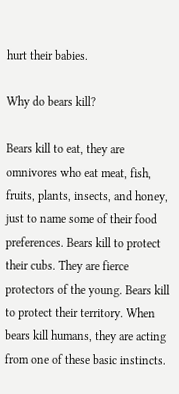hurt their babies.

Why do bears kill?

Bears kill to eat, they are omnivores who eat meat, fish, fruits, plants, insects, and honey, just to name some of their food preferences. Bears kill to protect their cubs. They are fierce protectors of the young. Bears kill to protect their territory. When bears kill humans, they are acting from one of these basic instincts.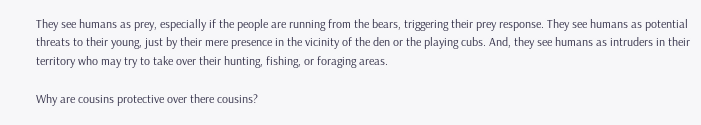They see humans as prey, especially if the people are running from the bears, triggering their prey response. They see humans as potential threats to their young, just by their mere presence in the vicinity of the den or the playing cubs. And, they see humans as intruders in their territory who may try to take over their hunting, fishing, or foraging areas.

Why are cousins protective over there cousins?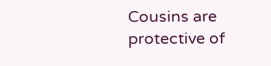Cousins are protective of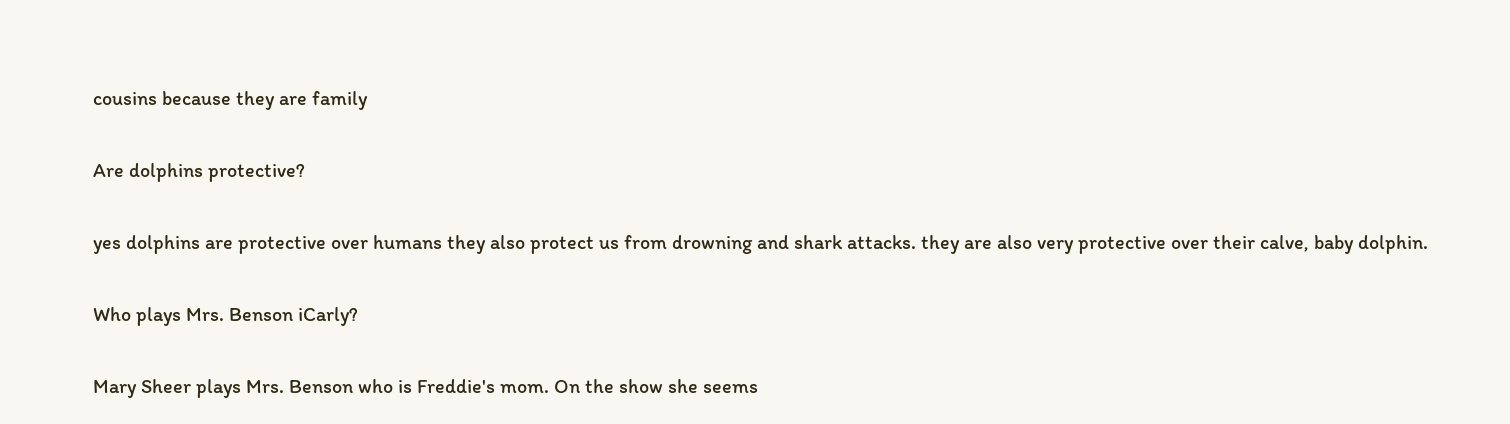cousins because they are family

Are dolphins protective?

yes dolphins are protective over humans they also protect us from drowning and shark attacks. they are also very protective over their calve, baby dolphin.

Who plays Mrs. Benson iCarly?

Mary Sheer plays Mrs. Benson who is Freddie's mom. On the show she seems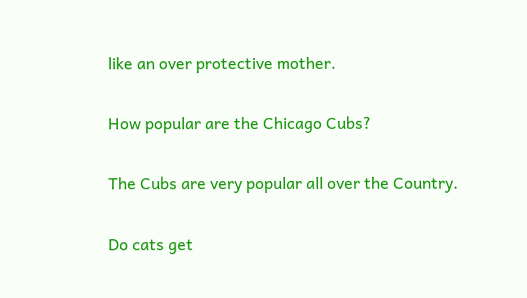like an over protective mother.

How popular are the Chicago Cubs?

The Cubs are very popular all over the Country.

Do cats get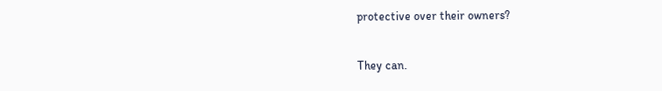protective over their owners?

They can.